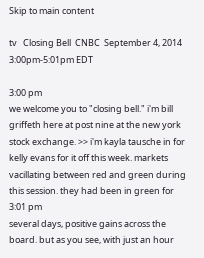Skip to main content

tv   Closing Bell  CNBC  September 4, 2014 3:00pm-5:01pm EDT

3:00 pm
we welcome you to "closing bell." i'm bill griffeth here at post nine at the new york stock exchange. >> i'm kayla tausche in for kelly evans for it off this week. markets vacillating between red and green during this session. they had been in green for
3:01 pm
several days, positive gains across the board. but as you see, with just an hour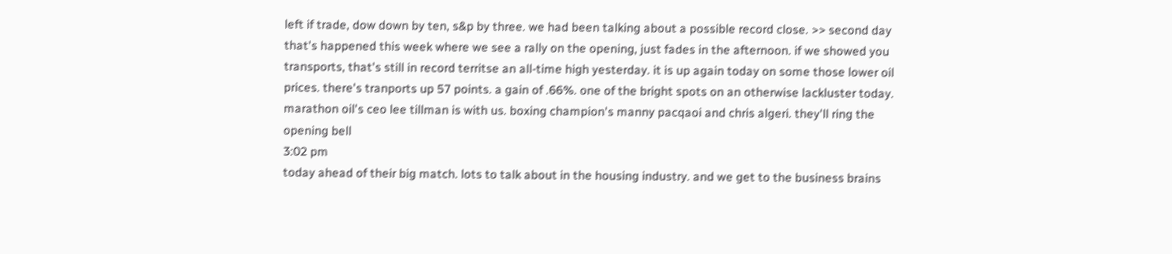left if trade, dow down by ten, s&p by three. we had been talking about a possible record close. >> second day that's happened this week where we see a rally on the opening, just fades in the afternoon. if we showed you transports, that's still in record territse an all-time high yesterday. it is up again today on some those lower oil prices. there's tranports up 57 points. a gain of .66%. one of the bright spots on an otherwise lackluster today. marathon oil's ceo lee tillman is with us. boxing champion's manny pacqaoi and chris algeri. they'll ring the opening bell
3:02 pm
today ahead of their big match. lots to talk about in the housing industry. and we get to the business brains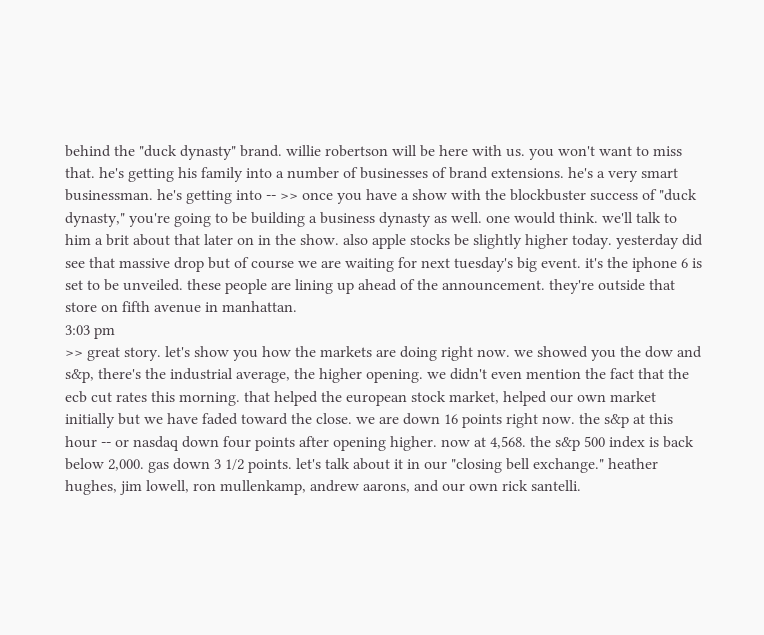behind the "duck dynasty" brand. willie robertson will be here with us. you won't want to miss that. he's getting his family into a number of businesses of brand extensions. he's a very smart businessman. he's getting into -- >> once you have a show with the blockbuster success of "duck dynasty," you're going to be building a business dynasty as well. one would think. we'll talk to him a brit about that later on in the show. also apple stocks be slightly higher today. yesterday did see that massive drop but of course we are waiting for next tuesday's big event. it's the iphone 6 is set to be unveiled. these people are lining up ahead of the announcement. they're outside that store on fifth avenue in manhattan.
3:03 pm
>> great story. let's show you how the markets are doing right now. we showed you the dow and s&p, there's the industrial average, the higher opening. we didn't even mention the fact that the ecb cut rates this morning. that helped the european stock market, helped our own market initially but we have faded toward the close. we are down 16 points right now. the s&p at this hour -- or nasdaq down four points after opening higher. now at 4,568. the s&p 500 index is back below 2,000. gas down 3 1/2 points. let's talk about it in our "closing bell exchange." heather hughes, jim lowell, ron mullenkamp, andrew aarons, and our own rick santelli.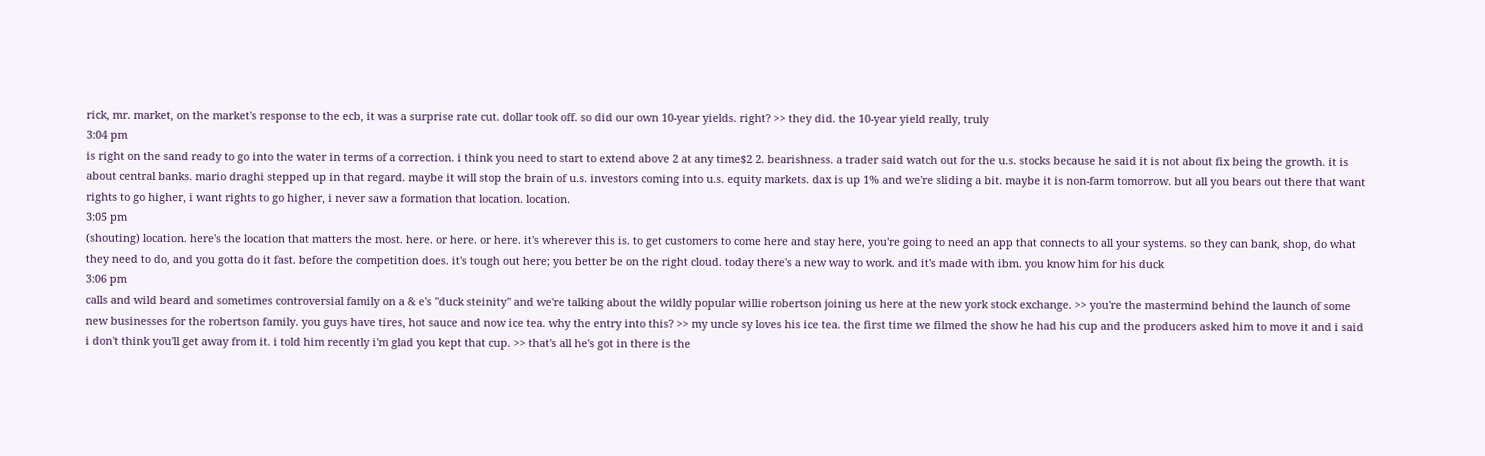rick, mr. market, on the market's response to the ecb, it was a surprise rate cut. dollar took off. so did our own 10-year yields. right? >> they did. the 10-year yield really, truly
3:04 pm
is right on the sand ready to go into the water in terms of a correction. i think you need to start to extend above 2 at any time$2 2. bearishness. a trader said watch out for the u.s. stocks because he said it is not about fix being the growth. it is about central banks. mario draghi stepped up in that regard. maybe it will stop the brain of u.s. investors coming into u.s. equity markets. dax is up 1% and we're sliding a bit. maybe it is non-farm tomorrow. but all you bears out there that want rights to go higher, i want rights to go higher, i never saw a formation that location. location.
3:05 pm
(shouting) location. here's the location that matters the most. here. or here. or here. it's wherever this is. to get customers to come here and stay here, you're going to need an app that connects to all your systems. so they can bank, shop, do what they need to do, and you gotta do it fast. before the competition does. it's tough out here; you better be on the right cloud. today there's a new way to work. and it's made with ibm. you know him for his duck
3:06 pm
calls and wild beard and sometimes controversial family on a & e's "duck steinity" and we're talking about the wildly popular willie robertson joining us here at the new york stock exchange. >> you're the mastermind behind the launch of some new businesses for the robertson family. you guys have tires, hot sauce and now ice tea. why the entry into this? >> my uncle sy loves his ice tea. the first time we filmed the show he had his cup and the producers asked him to move it and i said i don't think you'll get away from it. i told him recently i'm glad you kept that cup. >> that's all he's got in there is the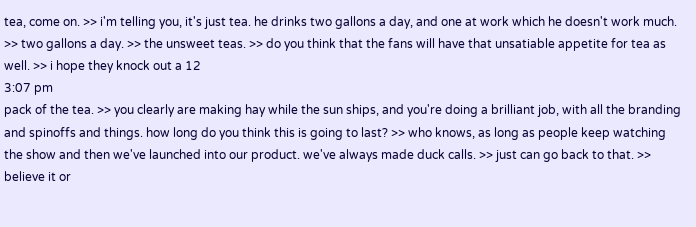tea, come on. >> i'm telling you, it's just tea. he drinks two gallons a day, and one at work which he doesn't work much. >> two gallons a day. >> the unsweet teas. >> do you think that the fans will have that unsatiable appetite for tea as well. >> i hope they knock out a 12
3:07 pm
pack of the tea. >> you clearly are making hay while the sun ships, and you're doing a brilliant job, with all the branding and spinoffs and things. how long do you think this is going to last? >> who knows, as long as people keep watching the show and then we've launched into our product. we've always made duck calls. >> just can go back to that. >> believe it or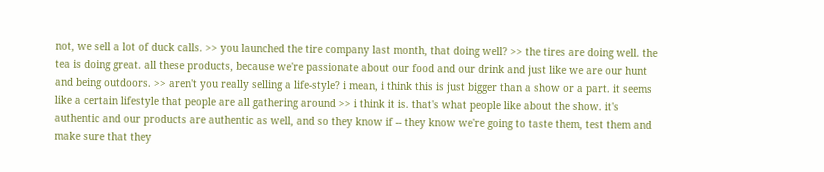not, we sell a lot of duck calls. >> you launched the tire company last month, that doing well? >> the tires are doing well. the tea is doing great. all these products, because we're passionate about our food and our drink and just like we are our hunt and being outdoors. >> aren't you really selling a life-style? i mean, i think this is just bigger than a show or a part. it seems like a certain lifestyle that people are all gathering around >> i think it is. that's what people like about the show. it's authentic and our products are authentic as well, and so they know if -- they know we're going to taste them, test them and make sure that they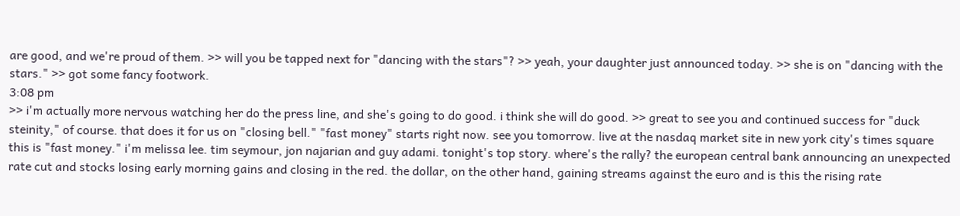are good, and we're proud of them. >> will you be tapped next for "dancing with the stars"? >> yeah, your daughter just announced today. >> she is on "dancing with the stars." >> got some fancy footwork.
3:08 pm
>> i'm actually more nervous watching her do the press line, and she's going to do good. i think she will do good. >> great to see you and continued success for "duck steinity," of course. that does it for us on "closing bell." "fast money" starts right now. see you tomorrow. live at the nasdaq market site in new york city's times square this is "fast money." i'm melissa lee. tim seymour, jon najarian and guy adami. tonight's top story. where's the rally? the european central bank announcing an unexpected rate cut and stocks losing early morning gains and closing in the red. the dollar, on the other hand, gaining streams against the euro and is this the rising rate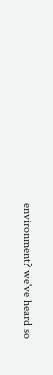environment? we've heard so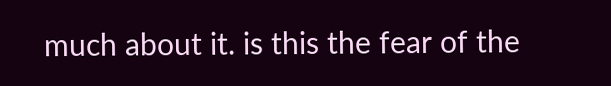much about it. is this the fear of the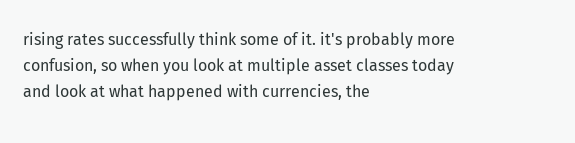rising rates successfully think some of it. it's probably more confusion, so when you look at multiple asset classes today and look at what happened with currencies, the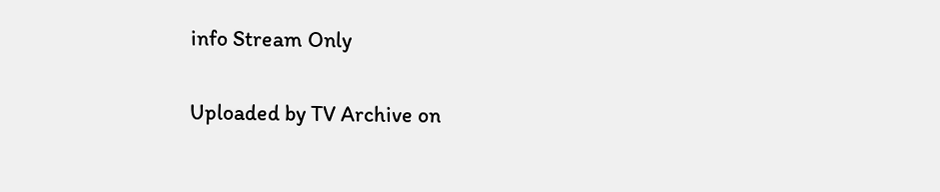info Stream Only

Uploaded by TV Archive on